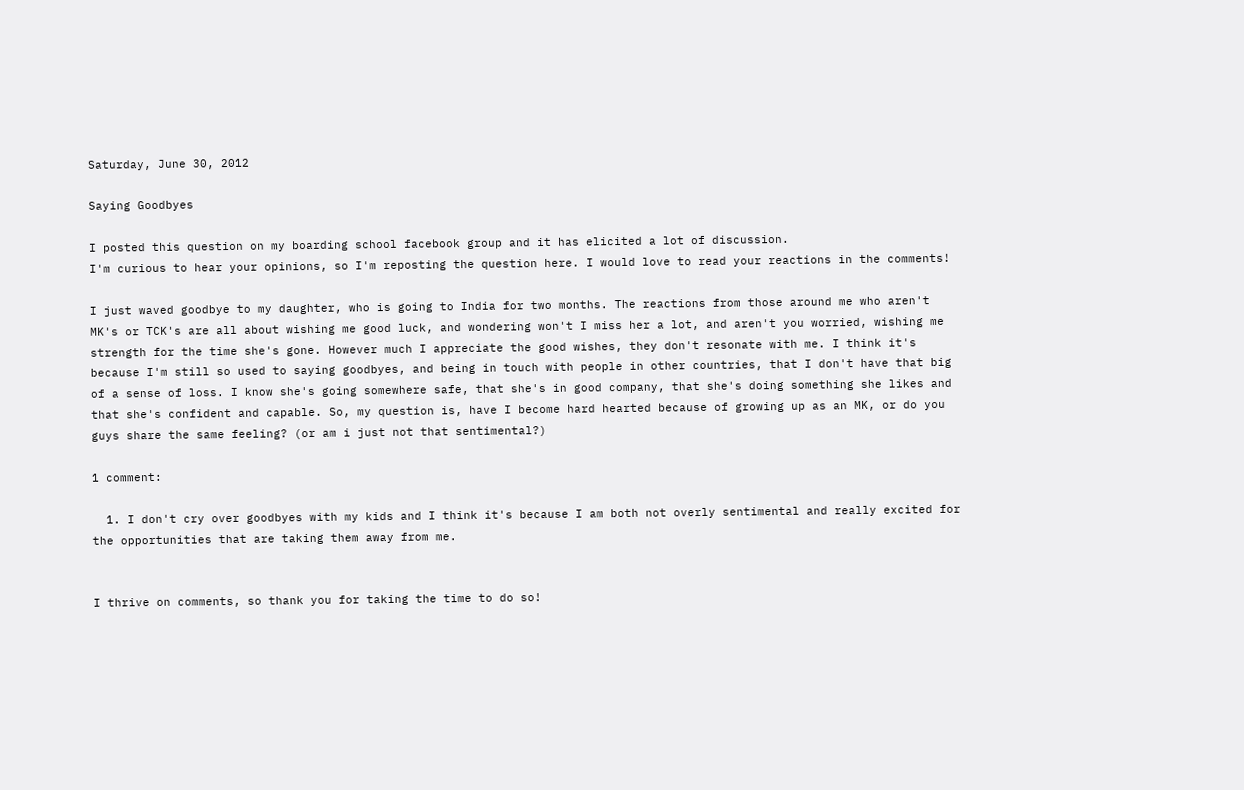Saturday, June 30, 2012

Saying Goodbyes

I posted this question on my boarding school facebook group and it has elicited a lot of discussion.
I'm curious to hear your opinions, so I'm reposting the question here. I would love to read your reactions in the comments!

I just waved goodbye to my daughter, who is going to India for two months. The reactions from those around me who aren't MK's or TCK's are all about wishing me good luck, and wondering won't I miss her a lot, and aren't you worried, wishing me strength for the time she's gone. However much I appreciate the good wishes, they don't resonate with me. I think it's because I'm still so used to saying goodbyes, and being in touch with people in other countries, that I don't have that big of a sense of loss. I know she's going somewhere safe, that she's in good company, that she's doing something she likes and that she's confident and capable. So, my question is, have I become hard hearted because of growing up as an MK, or do you guys share the same feeling? (or am i just not that sentimental?)

1 comment:

  1. I don't cry over goodbyes with my kids and I think it's because I am both not overly sentimental and really excited for the opportunities that are taking them away from me.


I thrive on comments, so thank you for taking the time to do so!